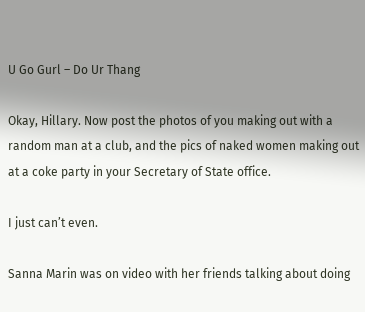U Go Gurl – Do Ur Thang

Okay, Hillary. Now post the photos of you making out with a random man at a club, and the pics of naked women making out at a coke party in your Secretary of State office.

I just can’t even.

Sanna Marin was on video with her friends talking about doing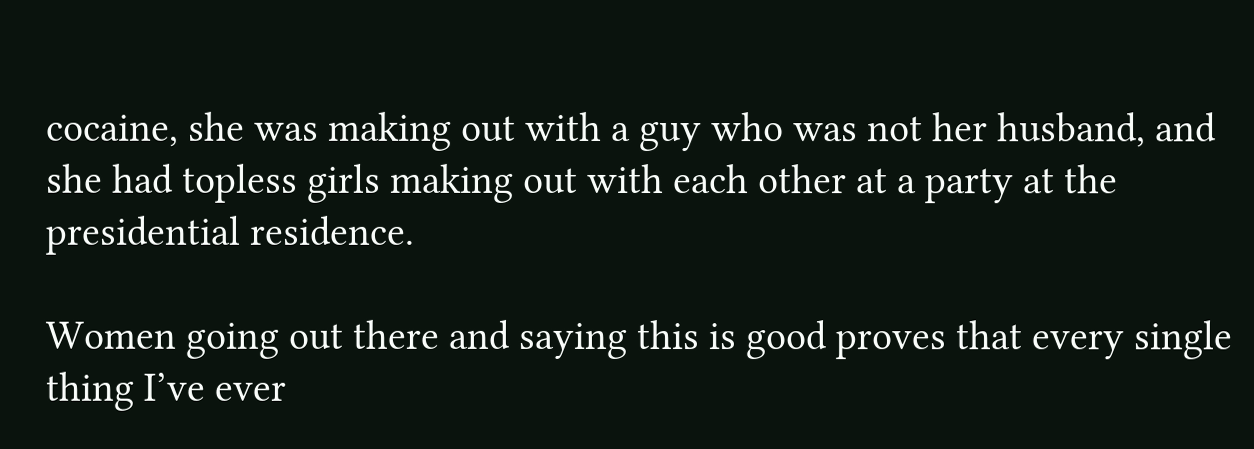cocaine, she was making out with a guy who was not her husband, and she had topless girls making out with each other at a party at the presidential residence.

Women going out there and saying this is good proves that every single thing I’ve ever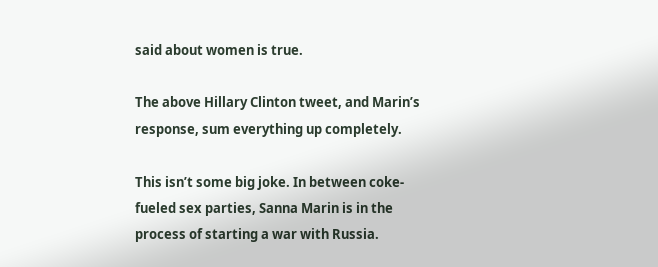said about women is true.

The above Hillary Clinton tweet, and Marin’s response, sum everything up completely.

This isn’t some big joke. In between coke-fueled sex parties, Sanna Marin is in the process of starting a war with Russia.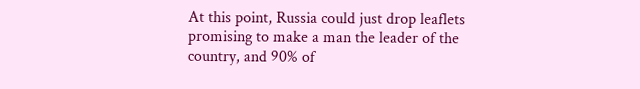At this point, Russia could just drop leaflets promising to make a man the leader of the country, and 90% of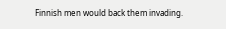Finnish men would back them invading.